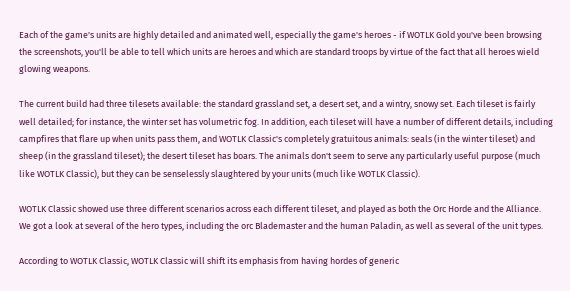Each of the game's units are highly detailed and animated well, especially the game's heroes - if WOTLK Gold you've been browsing the screenshots, you'll be able to tell which units are heroes and which are standard troops by virtue of the fact that all heroes wield glowing weapons.

The current build had three tilesets available: the standard grassland set, a desert set, and a wintry, snowy set. Each tileset is fairly well detailed; for instance, the winter set has volumetric fog. In addition, each tileset will have a number of different details, including campfires that flare up when units pass them, and WOTLK Classic's completely gratuitous animals: seals (in the winter tileset) and sheep (in the grassland tileset); the desert tileset has boars. The animals don't seem to serve any particularly useful purpose (much like WOTLK Classic), but they can be senselessly slaughtered by your units (much like WOTLK Classic).

WOTLK Classic showed use three different scenarios across each different tileset, and played as both the Orc Horde and the Alliance. We got a look at several of the hero types, including the orc Blademaster and the human Paladin, as well as several of the unit types.

According to WOTLK Classic, WOTLK Classic will shift its emphasis from having hordes of generic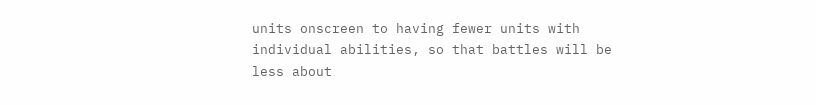units onscreen to having fewer units with individual abilities, so that battles will be less about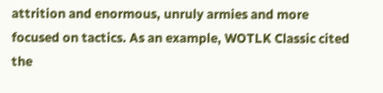attrition and enormous, unruly armies and more focused on tactics. As an example, WOTLK Classic cited the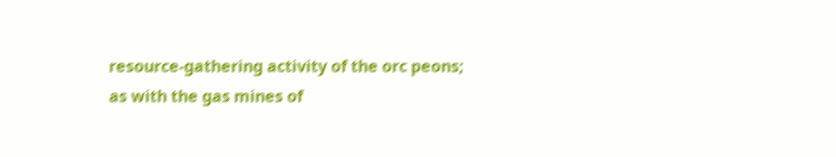resource-gathering activity of the orc peons; as with the gas mines of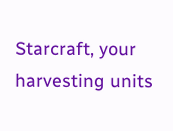Starcraft, your harvesting units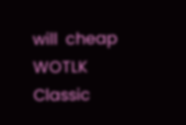will  cheap WOTLK Classic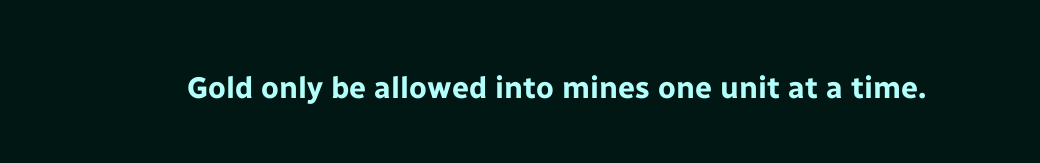Gold only be allowed into mines one unit at a time.